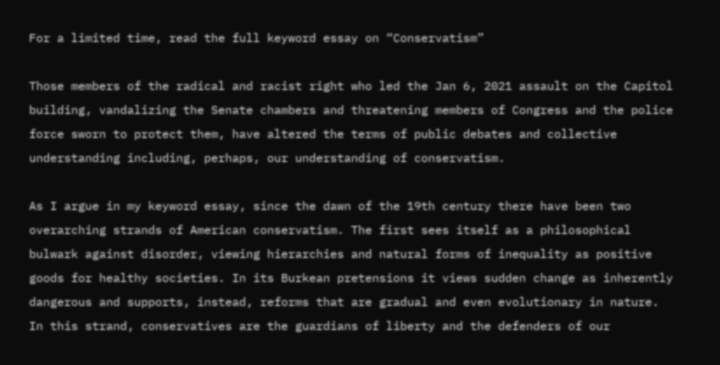For a limited time, read the full keyword essay on “Conservatism”

Those members of the radical and racist right who led the Jan 6, 2021 assault on the Capitol building, vandalizing the Senate chambers and threatening members of Congress and the police force sworn to protect them, have altered the terms of public debates and collective understanding including, perhaps, our understanding of conservatism.

As I argue in my keyword essay, since the dawn of the 19th century there have been two overarching strands of American conservatism. The first sees itself as a philosophical bulwark against disorder, viewing hierarchies and natural forms of inequality as positive goods for healthy societies. In its Burkean pretensions it views sudden change as inherently dangerous and supports, instead, reforms that are gradual and even evolutionary in nature. In this strand, conservatives are the guardians of liberty and the defenders of our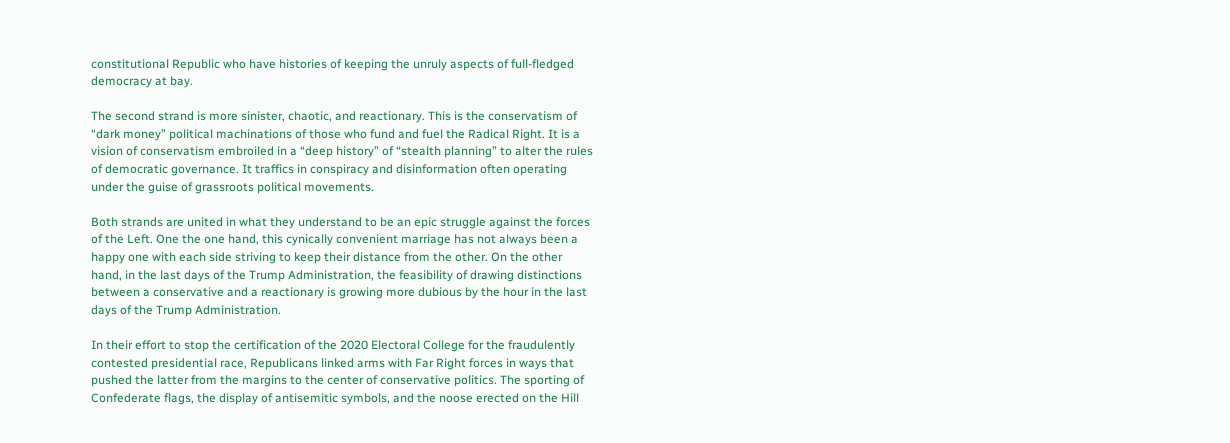constitutional Republic who have histories of keeping the unruly aspects of full-fledged democracy at bay.

The second strand is more sinister, chaotic, and reactionary. This is the conservatism of “dark money” political machinations of those who fund and fuel the Radical Right. It is a vision of conservatism embroiled in a “deep history” of “stealth planning” to alter the rules of democratic governance. It traffics in conspiracy and disinformation often operating under the guise of grassroots political movements.

Both strands are united in what they understand to be an epic struggle against the forces of the Left. One the one hand, this cynically convenient marriage has not always been a happy one with each side striving to keep their distance from the other. On the other hand, in the last days of the Trump Administration, the feasibility of drawing distinctions between a conservative and a reactionary is growing more dubious by the hour in the last days of the Trump Administration.

In their effort to stop the certification of the 2020 Electoral College for the fraudulently contested presidential race, Republicans linked arms with Far Right forces in ways that pushed the latter from the margins to the center of conservative politics. The sporting of Confederate flags, the display of antisemitic symbols, and the noose erected on the Hill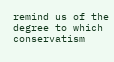remind us of the degree to which conservatism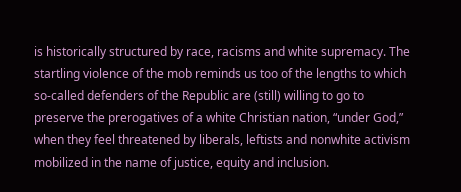is historically structured by race, racisms and white supremacy. The startling violence of the mob reminds us too of the lengths to which so-called defenders of the Republic are (still) willing to go to preserve the prerogatives of a white Christian nation, “under God,” when they feel threatened by liberals, leftists and nonwhite activism mobilized in the name of justice, equity and inclusion.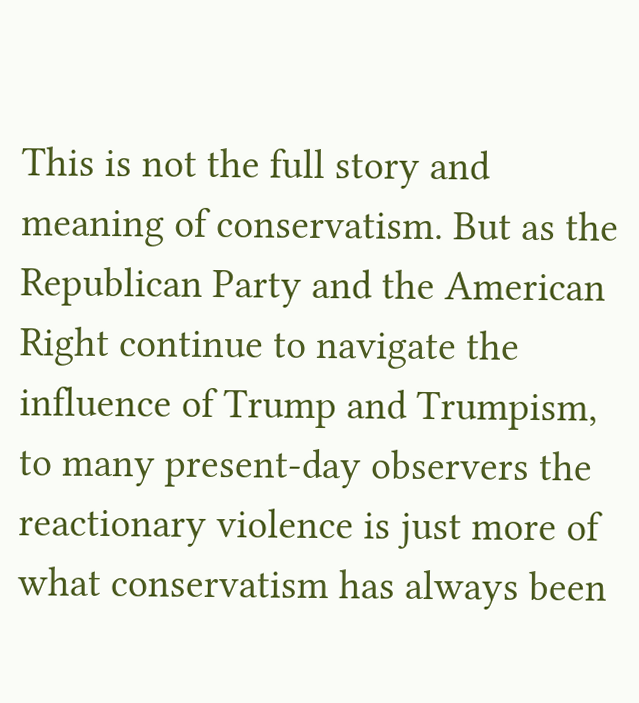This is not the full story and meaning of conservatism. But as the Republican Party and the American Right continue to navigate the influence of Trump and Trumpism, to many present-day observers the reactionary violence is just more of what conservatism has always been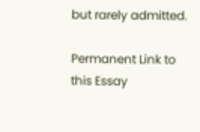but rarely admitted.

Permanent Link to this Essay